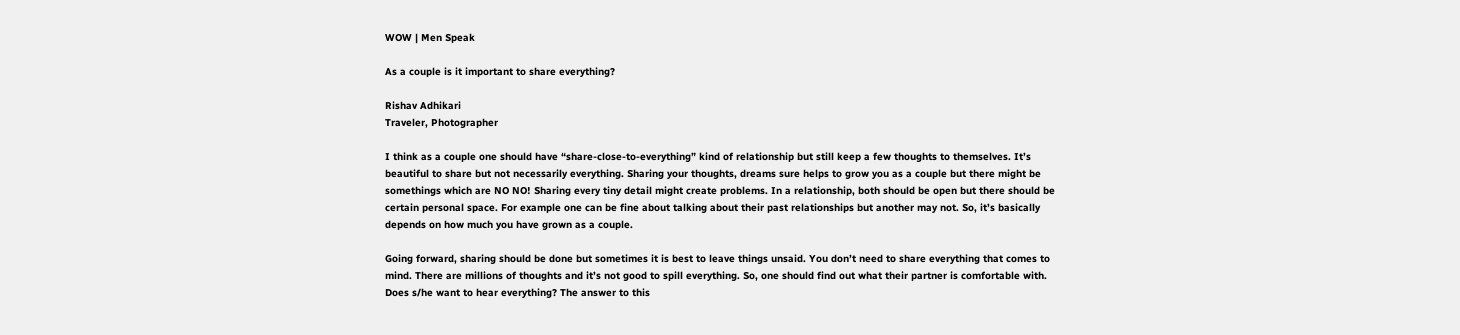WOW | Men Speak

As a couple is it important to share everything?

Rishav Adhikari
Traveler, Photographer

I think as a couple one should have “share-close-to-everything” kind of relationship but still keep a few thoughts to themselves. It’s beautiful to share but not necessarily everything. Sharing your thoughts, dreams sure helps to grow you as a couple but there might be somethings which are NO NO! Sharing every tiny detail might create problems. In a relationship, both should be open but there should be certain personal space. For example one can be fine about talking about their past relationships but another may not. So, it’s basically depends on how much you have grown as a couple.

Going forward, sharing should be done but sometimes it is best to leave things unsaid. You don’t need to share everything that comes to mind. There are millions of thoughts and it’s not good to spill everything. So, one should find out what their partner is comfortable with. Does s/he want to hear everything? The answer to this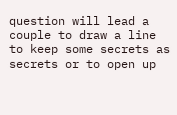question will lead a couple to draw a line to keep some secrets as secrets or to open up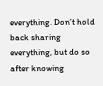everything. Don’t hold back sharing everything, but do so after knowing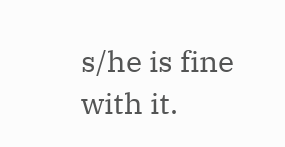s/he is fine with it.